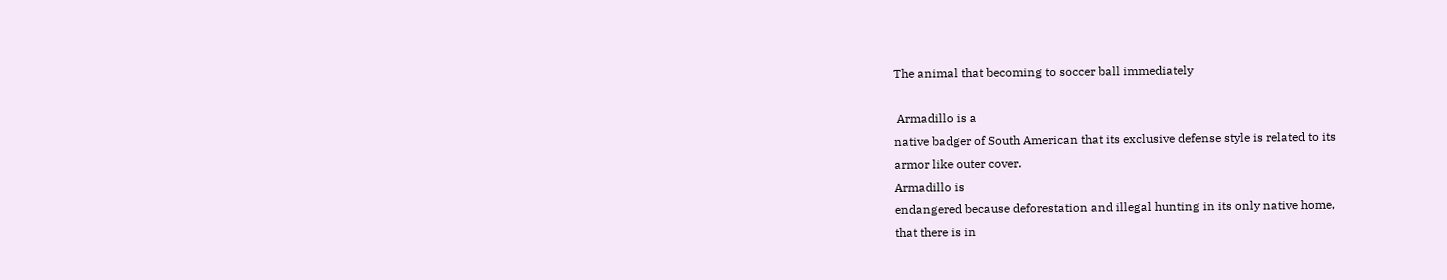The animal that becoming to soccer ball immediately

 Armadillo is a
native badger of South American that its exclusive defense style is related to its
armor like outer cover.
Armadillo is
endangered because deforestation and illegal hunting in its only native home,
that there is in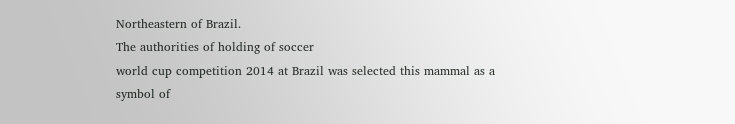Northeastern of Brazil.
The authorities of holding of soccer
world cup competition 2014 at Brazil was selected this mammal as a symbol of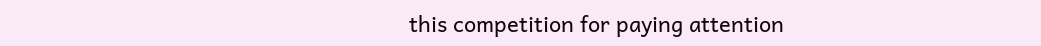this competition for paying attention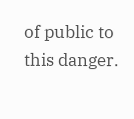of public to this danger.